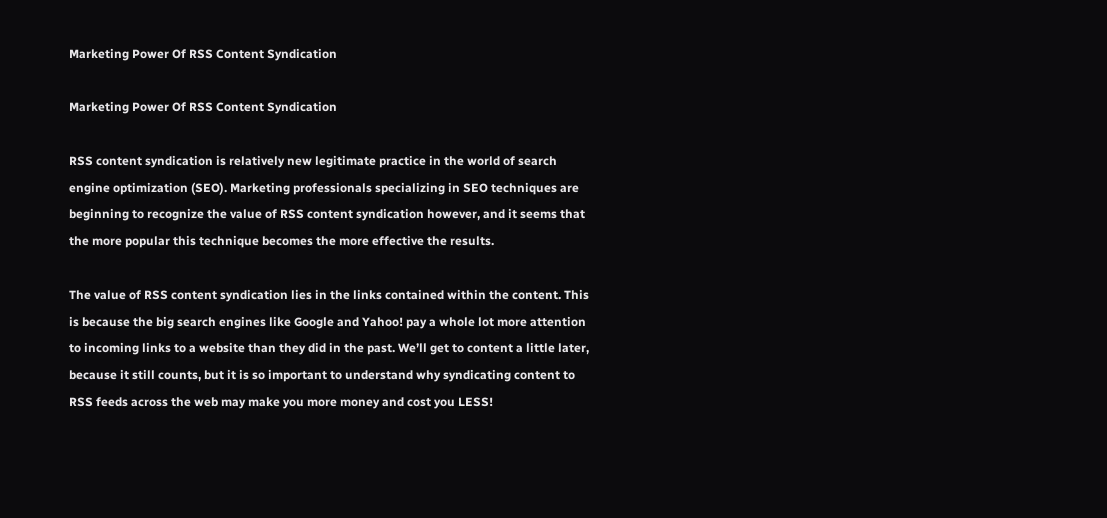Marketing Power Of RSS Content Syndication

Marketing Power Of RSS Content Syndication

RSS content syndication is relatively new legitimate practice in the world of search engine optimization (SEO). Marketing professionals specializing in SEO techniques are beginning to recognize the value of RSS content syndication however, and it seems that the more popular this technique becomes the more effective the results.

The value of RSS content syndication lies in the links contained within the content. This is because the big search engines like Google and Yahoo! pay a whole lot more attention to incoming links to a website than they did in the past. We’ll get to content a little later, because it still counts, but it is so important to understand why syndicating content to RSS feeds across the web may make you more money and cost you LESS!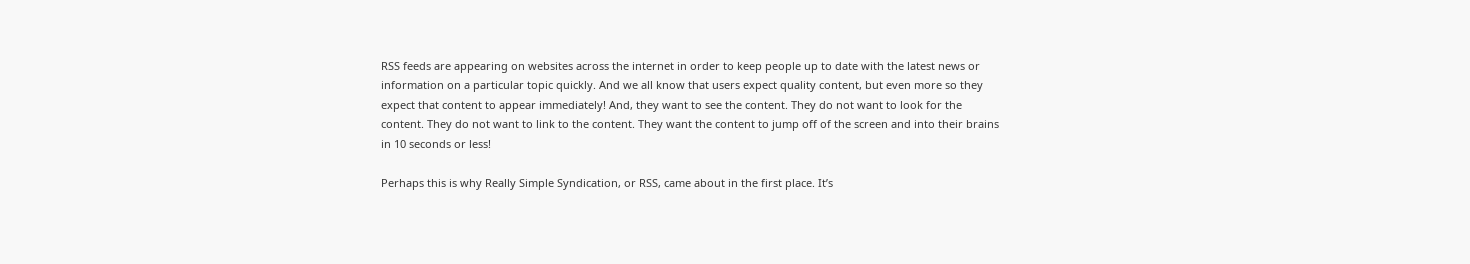RSS feeds are appearing on websites across the internet in order to keep people up to date with the latest news or information on a particular topic quickly. And we all know that users expect quality content, but even more so they expect that content to appear immediately! And, they want to see the content. They do not want to look for the content. They do not want to link to the content. They want the content to jump off of the screen and into their brains in 10 seconds or less!

Perhaps this is why Really Simple Syndication, or RSS, came about in the first place. It’s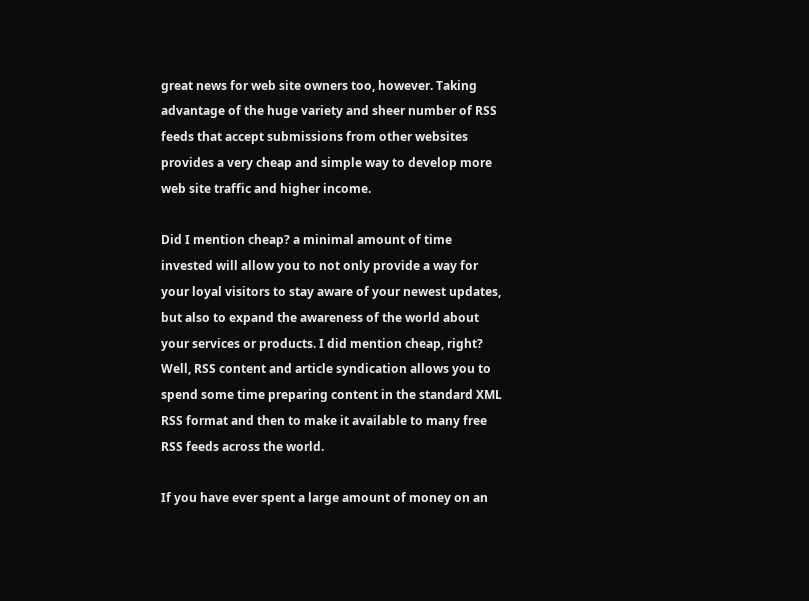great news for web site owners too, however. Taking advantage of the huge variety and sheer number of RSS feeds that accept submissions from other websites provides a very cheap and simple way to develop more web site traffic and higher income.

Did I mention cheap? a minimal amount of time invested will allow you to not only provide a way for your loyal visitors to stay aware of your newest updates, but also to expand the awareness of the world about your services or products. I did mention cheap, right? Well, RSS content and article syndication allows you to spend some time preparing content in the standard XML RSS format and then to make it available to many free RSS feeds across the world.

If you have ever spent a large amount of money on an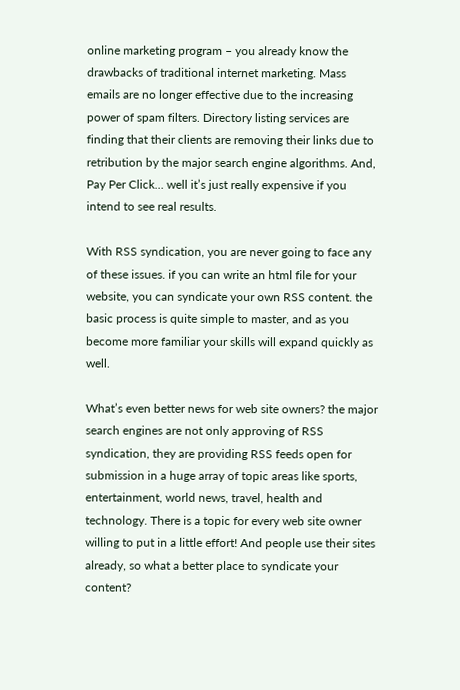online marketing program – you already know the drawbacks of traditional internet marketing. Mass emails are no longer effective due to the increasing power of spam filters. Directory listing services are finding that their clients are removing their links due to retribution by the major search engine algorithms. And, Pay Per Click… well it’s just really expensive if you intend to see real results.

With RSS syndication, you are never going to face any of these issues. if you can write an html file for your website, you can syndicate your own RSS content. the basic process is quite simple to master, and as you become more familiar your skills will expand quickly as well.

What’s even better news for web site owners? the major search engines are not only approving of RSS syndication, they are providing RSS feeds open for submission in a huge array of topic areas like sports, entertainment, world news, travel, health and technology. There is a topic for every web site owner willing to put in a little effort! And people use their sites already, so what a better place to syndicate your content?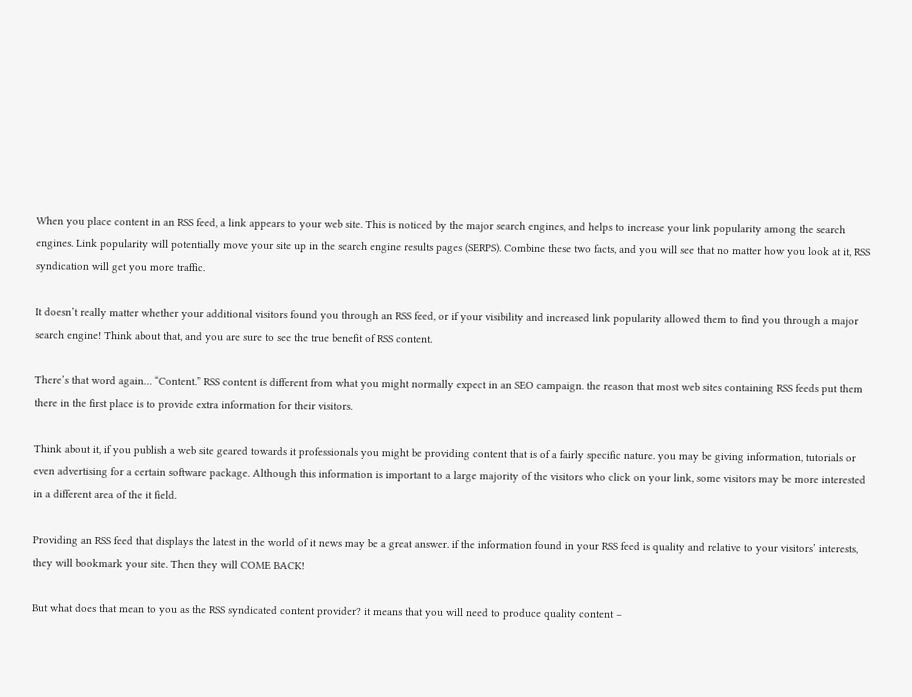When you place content in an RSS feed, a link appears to your web site. This is noticed by the major search engines, and helps to increase your link popularity among the search engines. Link popularity will potentially move your site up in the search engine results pages (SERPS). Combine these two facts, and you will see that no matter how you look at it, RSS syndication will get you more traffic.

It doesn’t really matter whether your additional visitors found you through an RSS feed, or if your visibility and increased link popularity allowed them to find you through a major search engine! Think about that, and you are sure to see the true benefit of RSS content.

There’s that word again… “Content.” RSS content is different from what you might normally expect in an SEO campaign. the reason that most web sites containing RSS feeds put them there in the first place is to provide extra information for their visitors.

Think about it, if you publish a web site geared towards it professionals you might be providing content that is of a fairly specific nature. you may be giving information, tutorials or even advertising for a certain software package. Although this information is important to a large majority of the visitors who click on your link, some visitors may be more interested in a different area of the it field.

Providing an RSS feed that displays the latest in the world of it news may be a great answer. if the information found in your RSS feed is quality and relative to your visitors’ interests, they will bookmark your site. Then they will COME BACK!

But what does that mean to you as the RSS syndicated content provider? it means that you will need to produce quality content –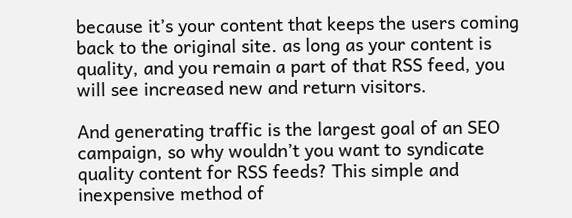because it’s your content that keeps the users coming back to the original site. as long as your content is quality, and you remain a part of that RSS feed, you will see increased new and return visitors.

And generating traffic is the largest goal of an SEO campaign, so why wouldn’t you want to syndicate quality content for RSS feeds? This simple and inexpensive method of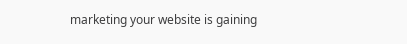marketing your website is gaining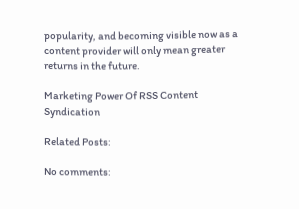popularity, and becoming visible now as a content provider will only mean greater returns in the future.

Marketing Power Of RSS Content Syndication

Related Posts:

No comments: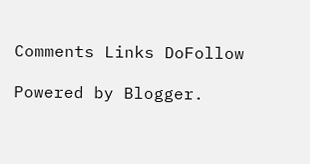Comments Links DoFollow

Powered by Blogger.